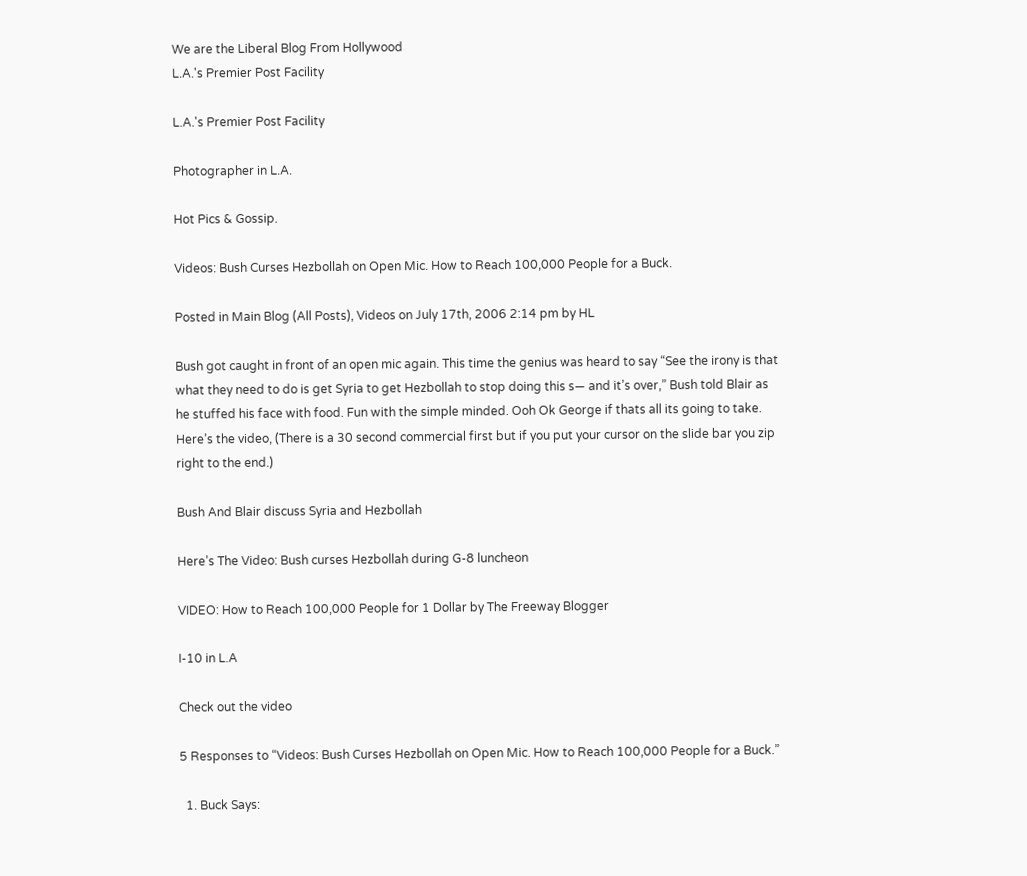We are the Liberal Blog From Hollywood
L.A.'s Premier Post Facility

L.A.'s Premier Post Facility

Photographer in L.A.

Hot Pics & Gossip.

Videos: Bush Curses Hezbollah on Open Mic. How to Reach 100,000 People for a Buck.

Posted in Main Blog (All Posts), Videos on July 17th, 2006 2:14 pm by HL

Bush got caught in front of an open mic again. This time the genius was heard to say “See the irony is that what they need to do is get Syria to get Hezbollah to stop doing this s— and it’s over,” Bush told Blair as he stuffed his face with food. Fun with the simple minded. Ooh Ok George if thats all its going to take. Here’s the video, (There is a 30 second commercial first but if you put your cursor on the slide bar you zip right to the end.)

Bush And Blair discuss Syria and Hezbollah

Here’s The Video: Bush curses Hezbollah during G-8 luncheon

VIDEO: How to Reach 100,000 People for 1 Dollar by The Freeway Blogger

I-10 in L.A

Check out the video

5 Responses to “Videos: Bush Curses Hezbollah on Open Mic. How to Reach 100,000 People for a Buck.”

  1. Buck Says: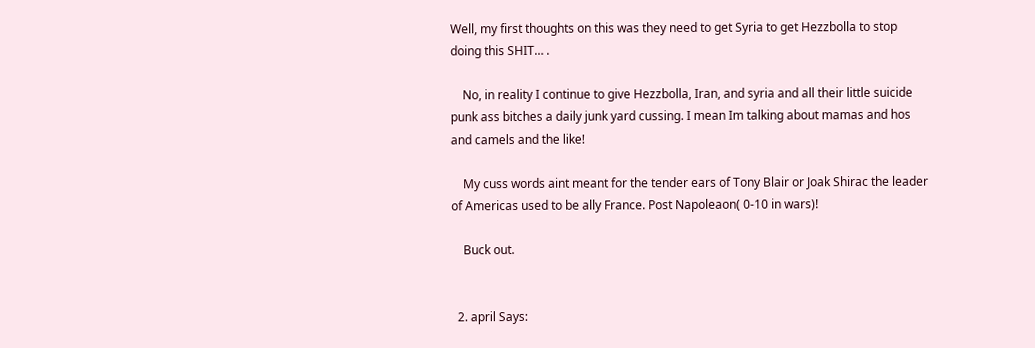Well, my first thoughts on this was they need to get Syria to get Hezzbolla to stop doing this SHIT… .

    No, in reality I continue to give Hezzbolla, Iran, and syria and all their little suicide punk ass bitches a daily junk yard cussing. I mean Im talking about mamas and hos and camels and the like!

    My cuss words aint meant for the tender ears of Tony Blair or Joak Shirac the leader of Americas used to be ally France. Post Napoleaon( 0-10 in wars)!

    Buck out.


  2. april Says: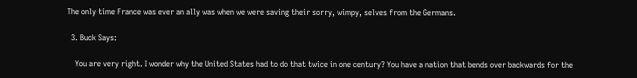The only time France was ever an ally was when we were saving their sorry, wimpy, selves from the Germans.

  3. Buck Says:

    You are very right. I wonder why the United States had to do that twice in one century? You have a nation that bends over backwards for the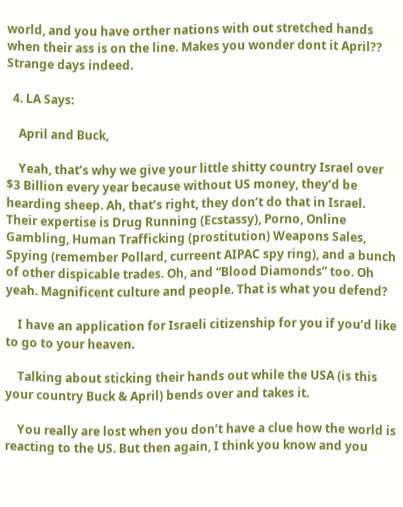world, and you have orther nations with out stretched hands when their ass is on the line. Makes you wonder dont it April?? Strange days indeed.

  4. LA Says:

    April and Buck,

    Yeah, that’s why we give your little shitty country Israel over $3 Billion every year because without US money, they’d be hearding sheep. Ah, that’s right, they don’t do that in Israel. Their expertise is Drug Running (Ecstassy), Porno, Online Gambling, Human Trafficking (prostitution) Weapons Sales, Spying (remember Pollard, curreent AIPAC spy ring), and a bunch of other dispicable trades. Oh, and “Blood Diamonds” too. Oh yeah. Magnificent culture and people. That is what you defend?

    I have an application for Israeli citizenship for you if you’d like to go to your heaven.

    Talking about sticking their hands out while the USA (is this your country Buck & April) bends over and takes it.

    You really are lost when you don’t have a clue how the world is reacting to the US. But then again, I think you know and you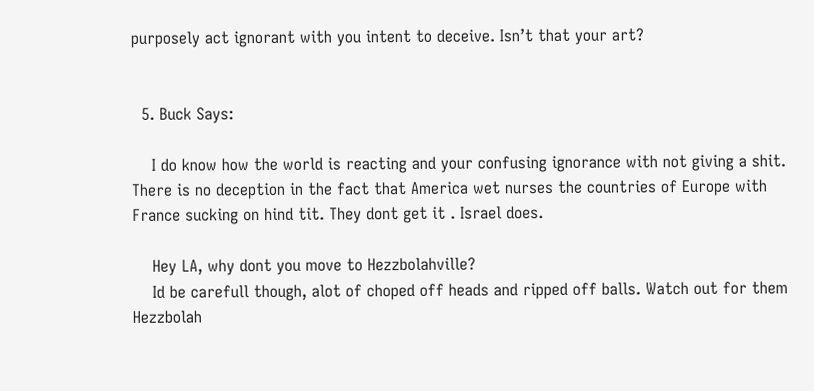purposely act ignorant with you intent to deceive. Isn’t that your art?


  5. Buck Says:

    I do know how the world is reacting and your confusing ignorance with not giving a shit. There is no deception in the fact that America wet nurses the countries of Europe with France sucking on hind tit. They dont get it . Israel does.

    Hey LA, why dont you move to Hezzbolahville?
    Id be carefull though, alot of choped off heads and ripped off balls. Watch out for them Hezzbolah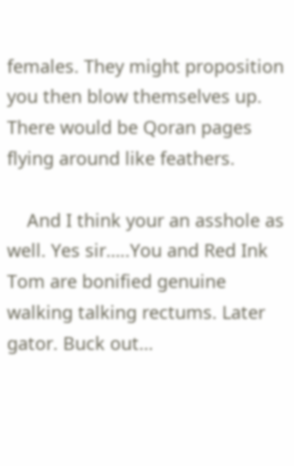females. They might proposition you then blow themselves up. There would be Qoran pages flying around like feathers.

    And I think your an asshole as well. Yes sir…..You and Red Ink Tom are bonified genuine walking talking rectums. Later gator. Buck out…